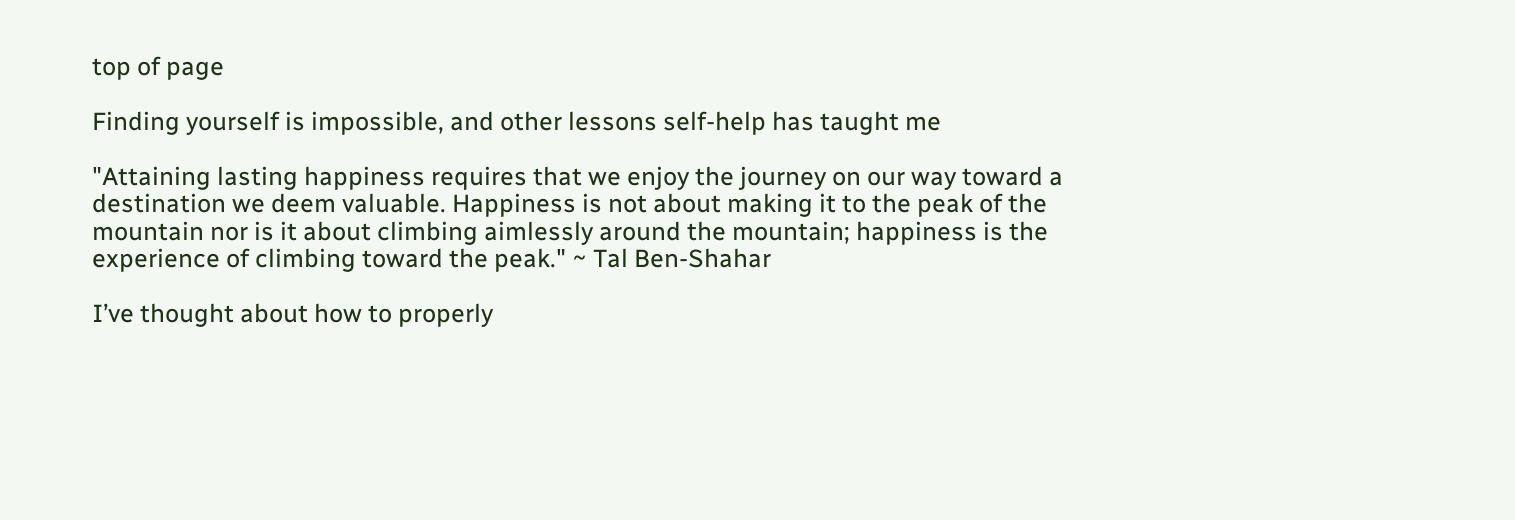top of page

Finding yourself is impossible, and other lessons self-help has taught me

"Attaining lasting happiness requires that we enjoy the journey on our way toward a destination we deem valuable. Happiness is not about making it to the peak of the mountain nor is it about climbing aimlessly around the mountain; happiness is the experience of climbing toward the peak." ~ Tal Ben-Shahar

I’ve thought about how to properly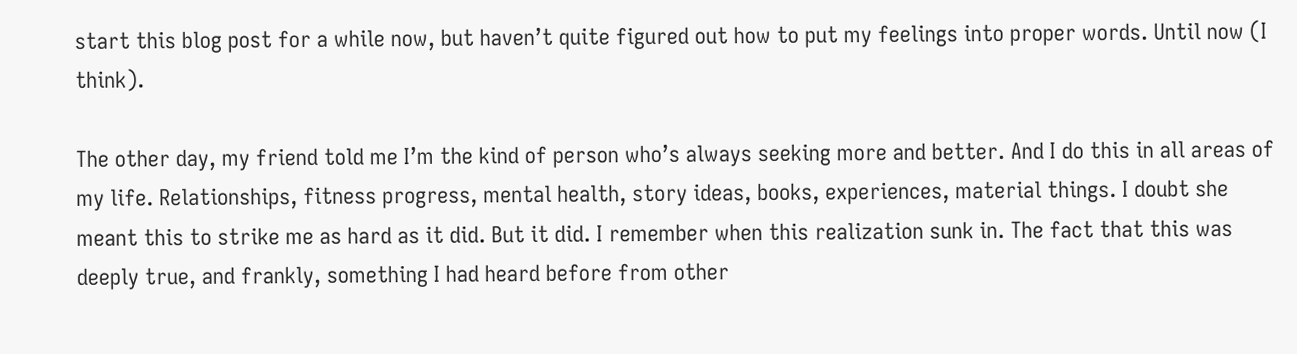start this blog post for a while now, but haven’t quite figured out how to put my feelings into proper words. Until now (I think).

The other day, my friend told me I’m the kind of person who’s always seeking more and better. And I do this in all areas of my life. Relationships, fitness progress, mental health, story ideas, books, experiences, material things. I doubt she meant this to strike me as hard as it did. But it did. I remember when this realization sunk in. The fact that this was deeply true, and frankly, something I had heard before from other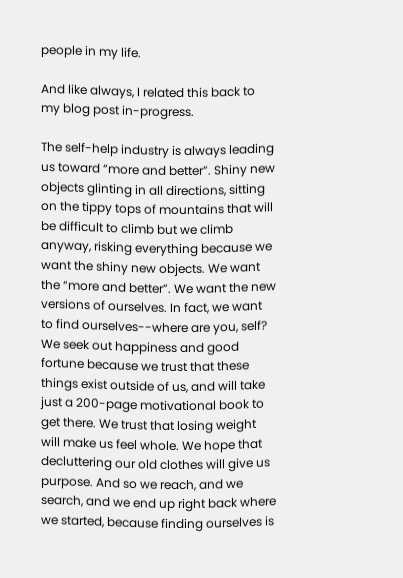people in my life.

And like always, I related this back to my blog post in-progress.

The self-help industry is always leading us toward “more and better”. Shiny new objects glinting in all directions, sitting on the tippy tops of mountains that will be difficult to climb but we climb anyway, risking everything because we want the shiny new objects. We want the “more and better”. We want the new versions of ourselves. In fact, we want to find ourselves--where are you, self? We seek out happiness and good fortune because we trust that these things exist outside of us, and will take just a 200-page motivational book to get there. We trust that losing weight will make us feel whole. We hope that decluttering our old clothes will give us purpose. And so we reach, and we search, and we end up right back where we started, because finding ourselves is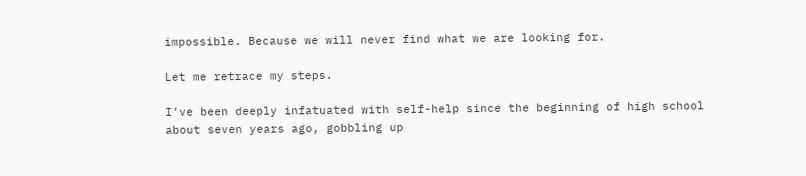impossible. Because we will never find what we are looking for.

Let me retrace my steps.

I’ve been deeply infatuated with self-help since the beginning of high school about seven years ago, gobbling up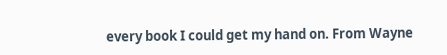every book I could get my hand on. From Wayne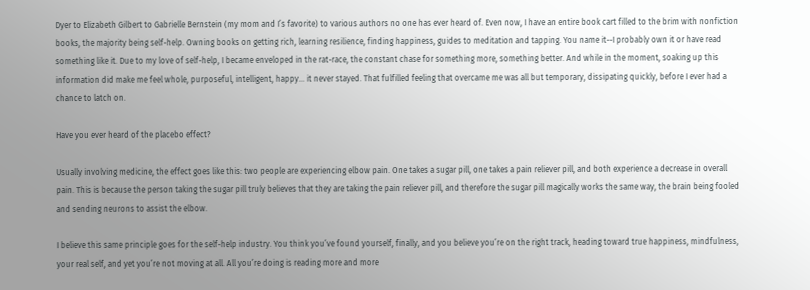Dyer to Elizabeth Gilbert to Gabrielle Bernstein (my mom and I’s favorite) to various authors no one has ever heard of. Even now, I have an entire book cart filled to the brim with nonfiction books, the majority being self-help. Owning books on getting rich, learning resilience, finding happiness, guides to meditation and tapping. You name it--I probably own it or have read something like it. Due to my love of self-help, I became enveloped in the rat-race, the constant chase for something more, something better. And while in the moment, soaking up this information did make me feel whole, purposeful, intelligent, happy… it never stayed. That fulfilled feeling that overcame me was all but temporary, dissipating quickly, before I ever had a chance to latch on.

Have you ever heard of the placebo effect?

Usually involving medicine, the effect goes like this: two people are experiencing elbow pain. One takes a sugar pill, one takes a pain reliever pill, and both experience a decrease in overall pain. This is because the person taking the sugar pill truly believes that they are taking the pain reliever pill, and therefore the sugar pill magically works the same way, the brain being fooled and sending neurons to assist the elbow.

I believe this same principle goes for the self-help industry. You think you’ve found yourself, finally, and you believe you’re on the right track, heading toward true happiness, mindfulness, your real self, and yet you’re not moving at all. All you’re doing is reading more and more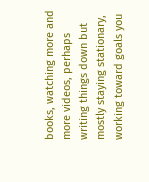books, watching more and more videos, perhaps writing things down but mostly staying stationary, working toward goals you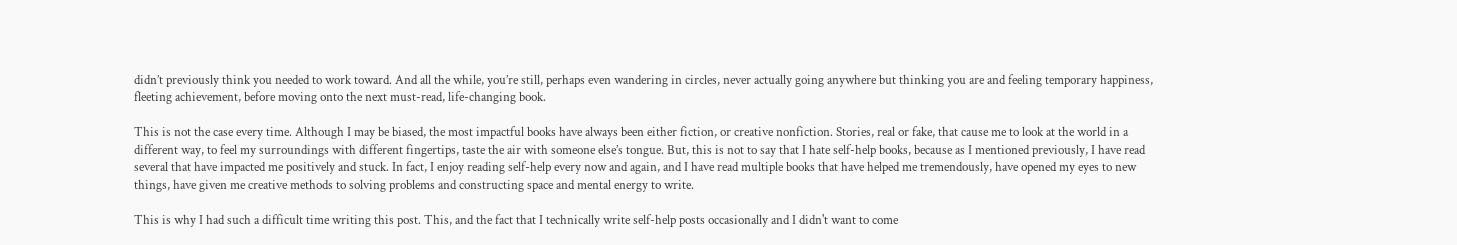didn’t previously think you needed to work toward. And all the while, you’re still, perhaps even wandering in circles, never actually going anywhere but thinking you are and feeling temporary happiness, fleeting achievement, before moving onto the next must-read, life-changing book.

This is not the case every time. Although I may be biased, the most impactful books have always been either fiction, or creative nonfiction. Stories, real or fake, that cause me to look at the world in a different way, to feel my surroundings with different fingertips, taste the air with someone else’s tongue. But, this is not to say that I hate self-help books, because as I mentioned previously, I have read several that have impacted me positively and stuck. In fact, I enjoy reading self-help every now and again, and I have read multiple books that have helped me tremendously, have opened my eyes to new things, have given me creative methods to solving problems and constructing space and mental energy to write.

This is why I had such a difficult time writing this post. This, and the fact that I technically write self-help posts occasionally and I didn't want to come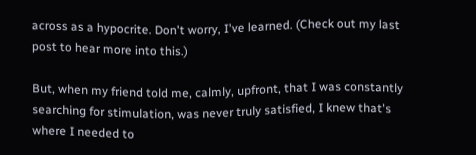across as a hypocrite. Don't worry, I've learned. (Check out my last post to hear more into this.)

But, when my friend told me, calmly, upfront, that I was constantly searching for stimulation, was never truly satisfied, I knew that's where I needed to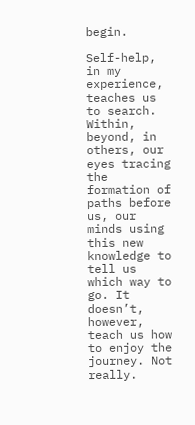begin.

Self-help, in my experience, teaches us to search. Within, beyond, in others, our eyes tracing the formation of paths before us, our minds using this new knowledge to tell us which way to go. It doesn’t, however, teach us how to enjoy the journey. Not really.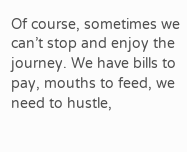Of course, sometimes we can’t stop and enjoy the journey. We have bills to pay, mouths to feed, we need to hustle,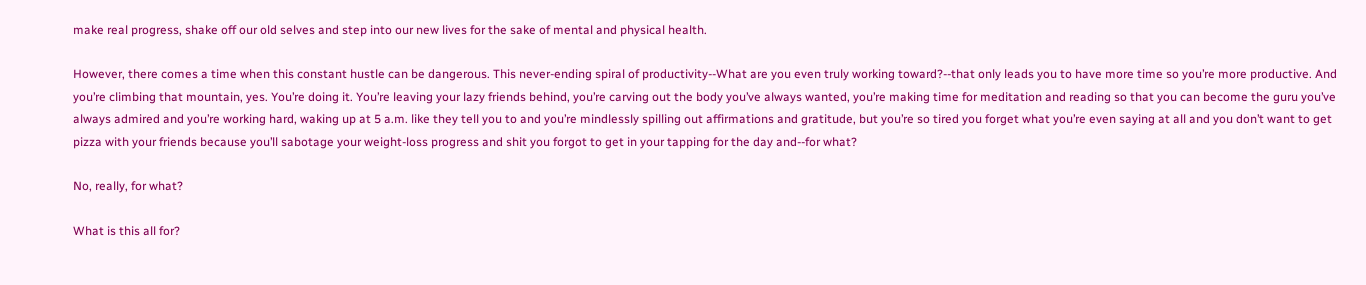make real progress, shake off our old selves and step into our new lives for the sake of mental and physical health.

However, there comes a time when this constant hustle can be dangerous. This never-ending spiral of productivity--What are you even truly working toward?--that only leads you to have more time so you’re more productive. And you’re climbing that mountain, yes. You’re doing it. You’re leaving your lazy friends behind, you’re carving out the body you’ve always wanted, you’re making time for meditation and reading so that you can become the guru you’ve always admired and you’re working hard, waking up at 5 a.m. like they tell you to and you’re mindlessly spilling out affirmations and gratitude, but you’re so tired you forget what you’re even saying at all and you don’t want to get pizza with your friends because you’ll sabotage your weight-loss progress and shit you forgot to get in your tapping for the day and--for what?

No, really, for what?

What is this all for?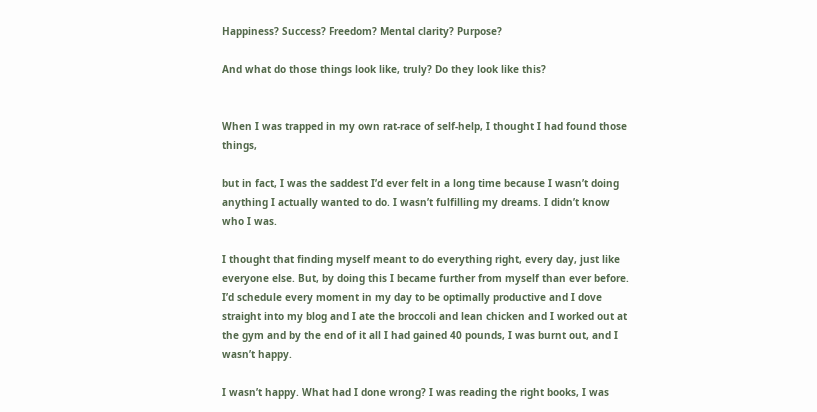Happiness? Success? Freedom? Mental clarity? Purpose?

And what do those things look like, truly? Do they look like this?


When I was trapped in my own rat-race of self-help, I thought I had found those things,

but in fact, I was the saddest I’d ever felt in a long time because I wasn’t doing anything I actually wanted to do. I wasn’t fulfilling my dreams. I didn’t know who I was.

I thought that finding myself meant to do everything right, every day, just like everyone else. But, by doing this I became further from myself than ever before. I’d schedule every moment in my day to be optimally productive and I dove straight into my blog and I ate the broccoli and lean chicken and I worked out at the gym and by the end of it all I had gained 40 pounds, I was burnt out, and I wasn’t happy.

I wasn’t happy. What had I done wrong? I was reading the right books, I was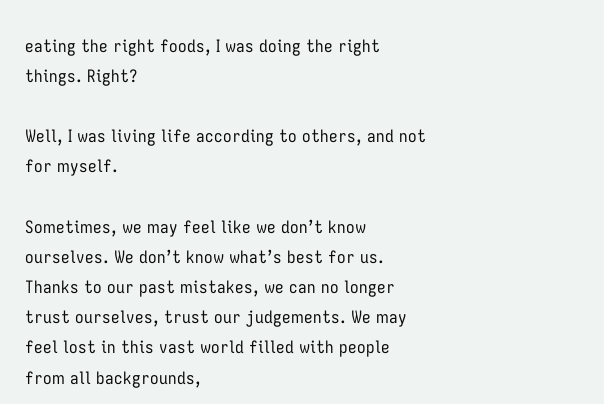eating the right foods, I was doing the right things. Right?

Well, I was living life according to others, and not for myself.

Sometimes, we may feel like we don’t know ourselves. We don’t know what’s best for us. Thanks to our past mistakes, we can no longer trust ourselves, trust our judgements. We may feel lost in this vast world filled with people from all backgrounds,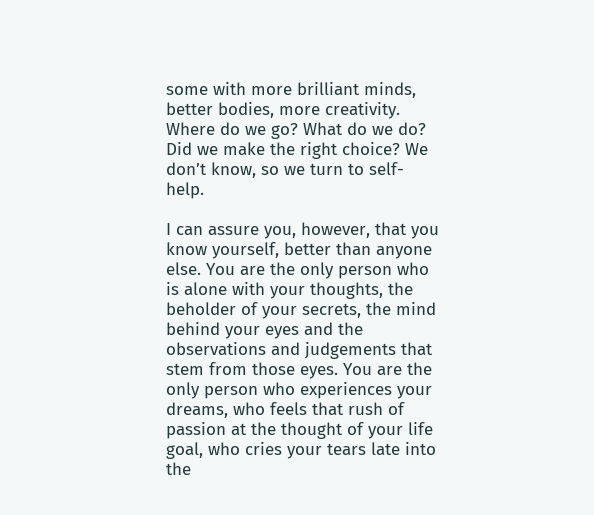some with more brilliant minds, better bodies, more creativity. Where do we go? What do we do? Did we make the right choice? We don’t know, so we turn to self-help.

I can assure you, however, that you know yourself, better than anyone else. You are the only person who is alone with your thoughts, the beholder of your secrets, the mind behind your eyes and the observations and judgements that stem from those eyes. You are the only person who experiences your dreams, who feels that rush of passion at the thought of your life goal, who cries your tears late into the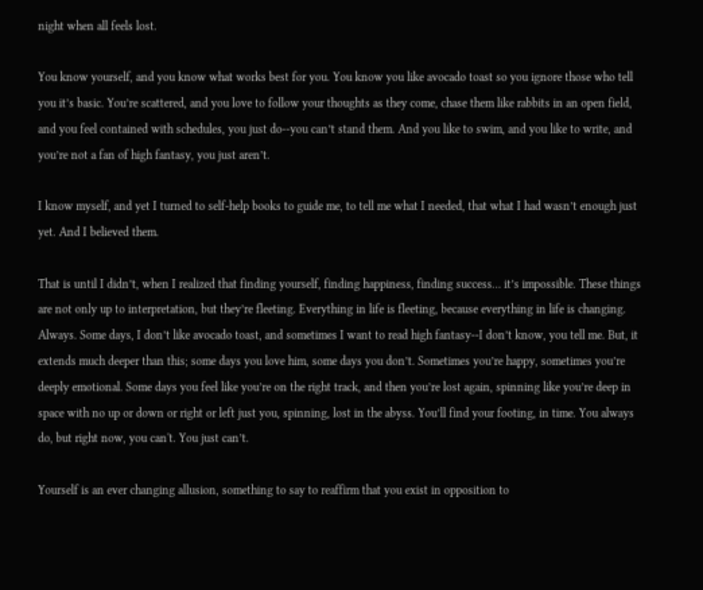night when all feels lost.

You know yourself, and you know what works best for you. You know you like avocado toast so you ignore those who tell you it’s basic. You’re scattered, and you love to follow your thoughts as they come, chase them like rabbits in an open field, and you feel contained with schedules, you just do--you can’t stand them. And you like to swim, and you like to write, and you’re not a fan of high fantasy, you just aren’t.

I know myself, and yet I turned to self-help books to guide me, to tell me what I needed, that what I had wasn’t enough just yet. And I believed them.

That is until I didn’t, when I realized that finding yourself, finding happiness, finding success… it’s impossible. These things are not only up to interpretation, but they’re fleeting. Everything in life is fleeting, because everything in life is changing. Always. Some days, I don’t like avocado toast, and sometimes I want to read high fantasy--I don’t know, you tell me. But, it extends much deeper than this; some days you love him, some days you don’t. Sometimes you’re happy, sometimes you’re deeply emotional. Some days you feel like you’re on the right track, and then you’re lost again, spinning like you’re deep in space with no up or down or right or left just you, spinning, lost in the abyss. You’ll find your footing, in time. You always do, but right now, you can't. You just can’t.

Yourself is an ever changing allusion, something to say to reaffirm that you exist in opposition to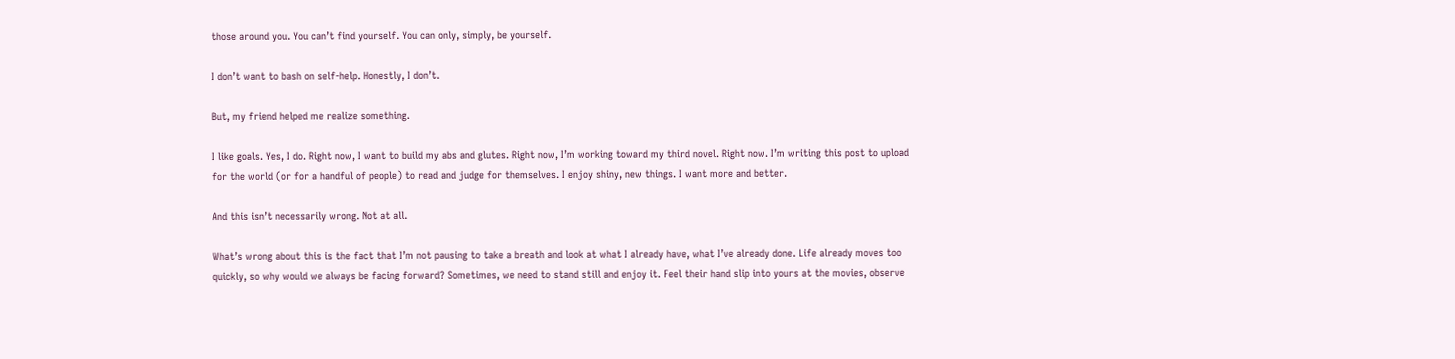those around you. You can’t find yourself. You can only, simply, be yourself.

I don’t want to bash on self-help. Honestly, I don’t.

But, my friend helped me realize something.

I like goals. Yes, I do. Right now, I want to build my abs and glutes. Right now, I’m working toward my third novel. Right now. I’m writing this post to upload for the world (or for a handful of people) to read and judge for themselves. I enjoy shiny, new things. I want more and better.

And this isn’t necessarily wrong. Not at all.

What’s wrong about this is the fact that I’m not pausing to take a breath and look at what I already have, what I’ve already done. Life already moves too quickly, so why would we always be facing forward? Sometimes, we need to stand still and enjoy it. Feel their hand slip into yours at the movies, observe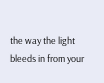the way the light bleeds in from your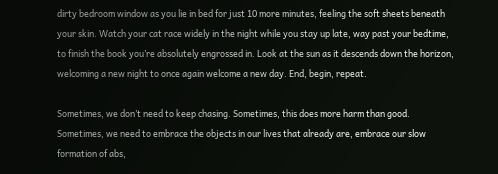dirty bedroom window as you lie in bed for just 10 more minutes, feeling the soft sheets beneath your skin. Watch your cat race widely in the night while you stay up late, way past your bedtime, to finish the book you’re absolutely engrossed in. Look at the sun as it descends down the horizon, welcoming a new night to once again welcome a new day. End, begin, repeat.

Sometimes, we don’t need to keep chasing. Sometimes, this does more harm than good. Sometimes, we need to embrace the objects in our lives that already are, embrace our slow formation of abs,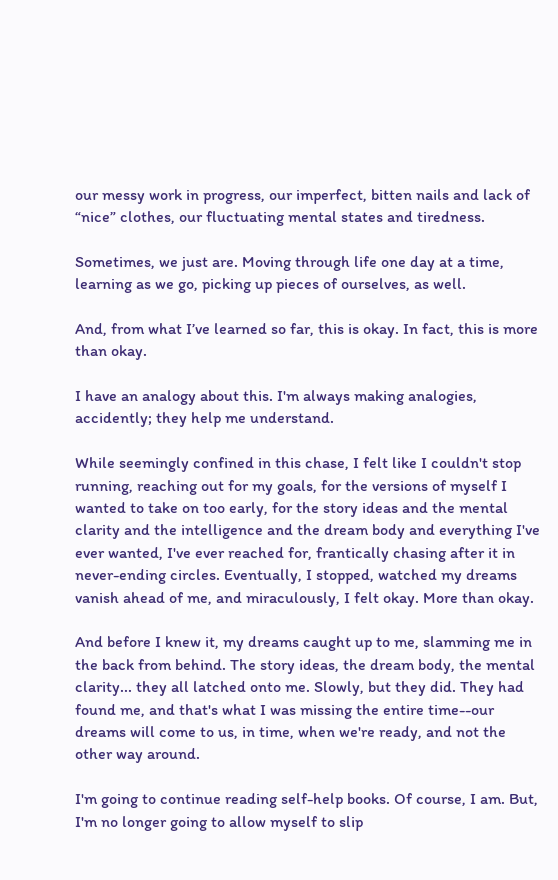our messy work in progress, our imperfect, bitten nails and lack of “nice” clothes, our fluctuating mental states and tiredness.

Sometimes, we just are. Moving through life one day at a time, learning as we go, picking up pieces of ourselves, as well.

And, from what I’ve learned so far, this is okay. In fact, this is more than okay.

I have an analogy about this. I'm always making analogies, accidently; they help me understand.

While seemingly confined in this chase, I felt like I couldn't stop running, reaching out for my goals, for the versions of myself I wanted to take on too early, for the story ideas and the mental clarity and the intelligence and the dream body and everything I've ever wanted, I've ever reached for, frantically chasing after it in never-ending circles. Eventually, I stopped, watched my dreams vanish ahead of me, and miraculously, I felt okay. More than okay.

And before I knew it, my dreams caught up to me, slamming me in the back from behind. The story ideas, the dream body, the mental clarity... they all latched onto me. Slowly, but they did. They had found me, and that's what I was missing the entire time--our dreams will come to us, in time, when we're ready, and not the other way around.

I'm going to continue reading self-help books. Of course, I am. But, I'm no longer going to allow myself to slip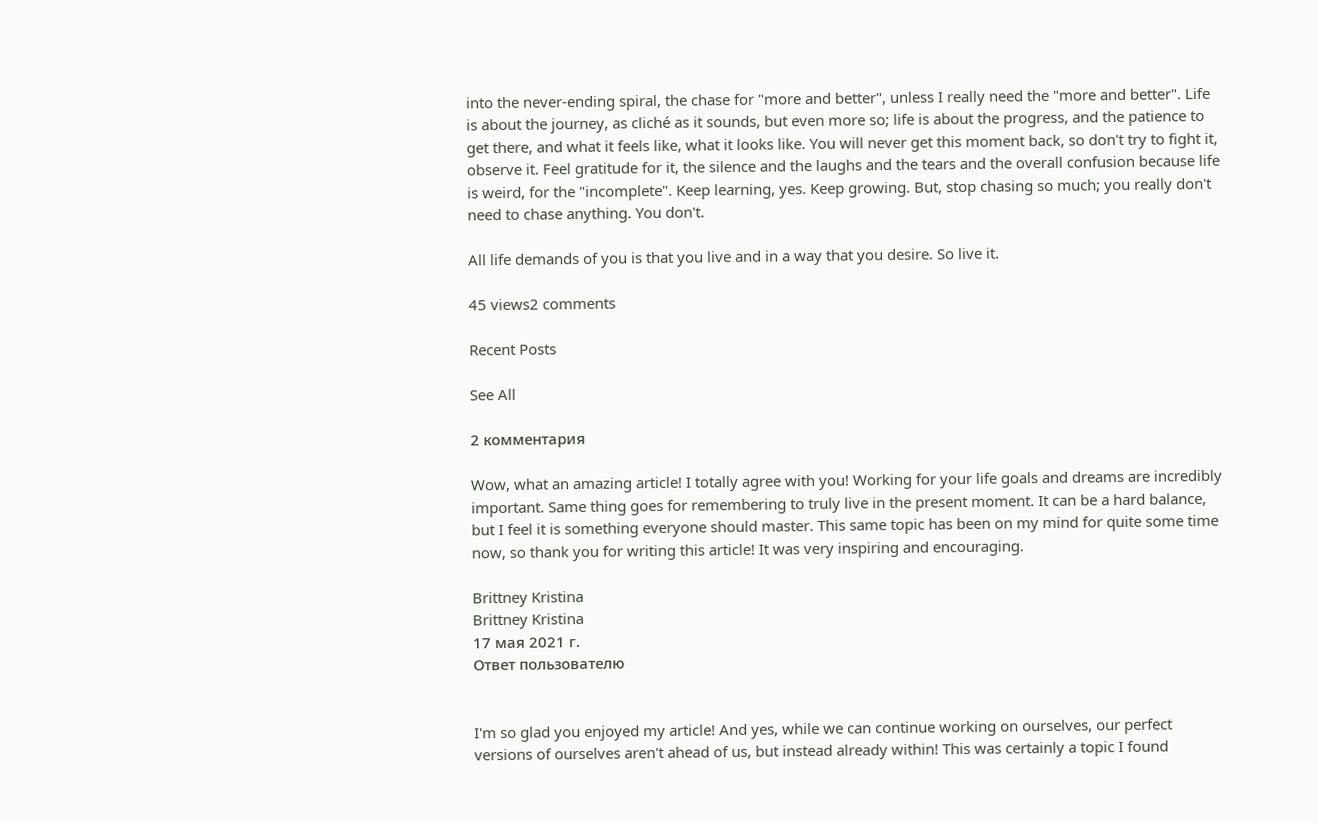into the never-ending spiral, the chase for "more and better", unless I really need the "more and better". Life is about the journey, as cliché as it sounds, but even more so; life is about the progress, and the patience to get there, and what it feels like, what it looks like. You will never get this moment back, so don't try to fight it, observe it. Feel gratitude for it, the silence and the laughs and the tears and the overall confusion because life is weird, for the "incomplete". Keep learning, yes. Keep growing. But, stop chasing so much; you really don't need to chase anything. You don't.

All life demands of you is that you live and in a way that you desire. So live it.

45 views2 comments

Recent Posts

See All

2 комментария

Wow, what an amazing article! I totally agree with you! Working for your life goals and dreams are incredibly important. Same thing goes for remembering to truly live in the present moment. It can be a hard balance, but I feel it is something everyone should master. This same topic has been on my mind for quite some time now, so thank you for writing this article! It was very inspiring and encouraging.

Brittney Kristina
Brittney Kristina
17 мая 2021 г.
Ответ пользователю


I'm so glad you enjoyed my article! And yes, while we can continue working on ourselves, our perfect versions of ourselves aren't ahead of us, but instead already within! This was certainly a topic I found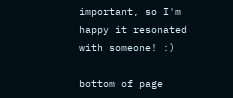important, so I'm happy it resonated with someone! :)

bottom of page